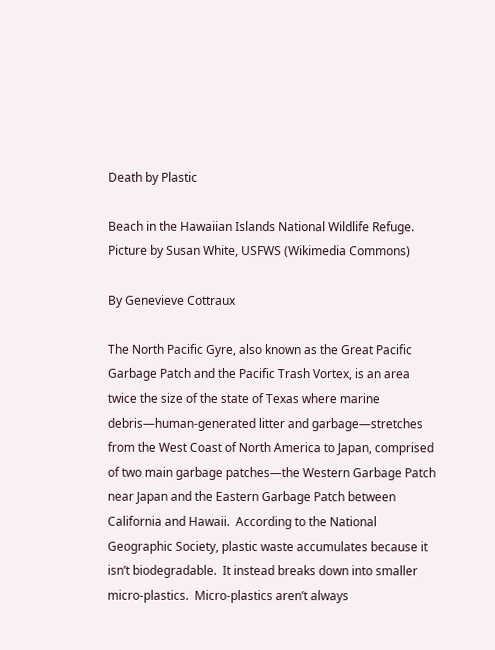Death by Plastic

Beach in the Hawaiian Islands National Wildlife Refuge. Picture by Susan White, USFWS (Wikimedia Commons)

By Genevieve Cottraux

The North Pacific Gyre, also known as the Great Pacific Garbage Patch and the Pacific Trash Vortex, is an area twice the size of the state of Texas where marine debris—human-generated litter and garbage—stretches from the West Coast of North America to Japan, comprised of two main garbage patches—the Western Garbage Patch near Japan and the Eastern Garbage Patch between California and Hawaii.  According to the National Geographic Society, plastic waste accumulates because it isn’t biodegradable.  It instead breaks down into smaller micro-plastics.  Micro-plastics aren’t always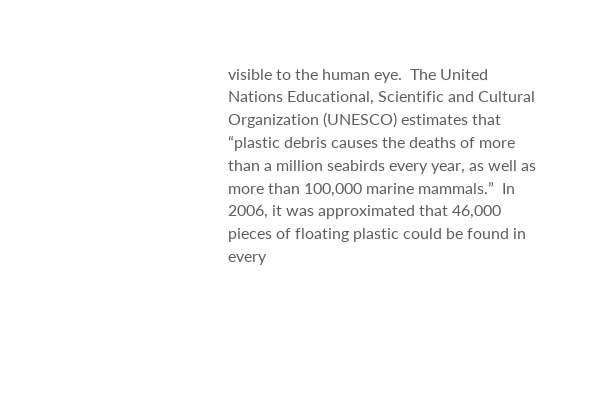visible to the human eye.  The United Nations Educational, Scientific and Cultural Organization (UNESCO) estimates that “plastic debris causes the deaths of more than a million seabirds every year, as well as more than 100,000 marine mammals.”  In 2006, it was approximated that 46,000 pieces of floating plastic could be found in every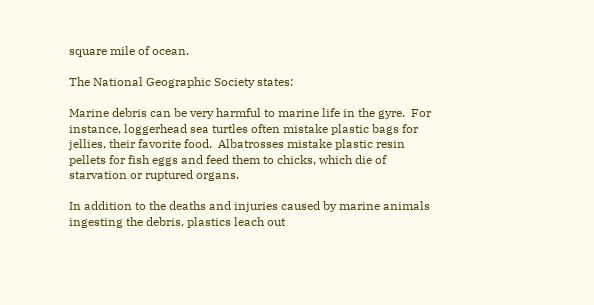square mile of ocean.

The National Geographic Society states:

Marine debris can be very harmful to marine life in the gyre.  For instance, loggerhead sea turtles often mistake plastic bags for jellies, their favorite food.  Albatrosses mistake plastic resin pellets for fish eggs and feed them to chicks, which die of starvation or ruptured organs.

In addition to the deaths and injuries caused by marine animals ingesting the debris, plastics leach out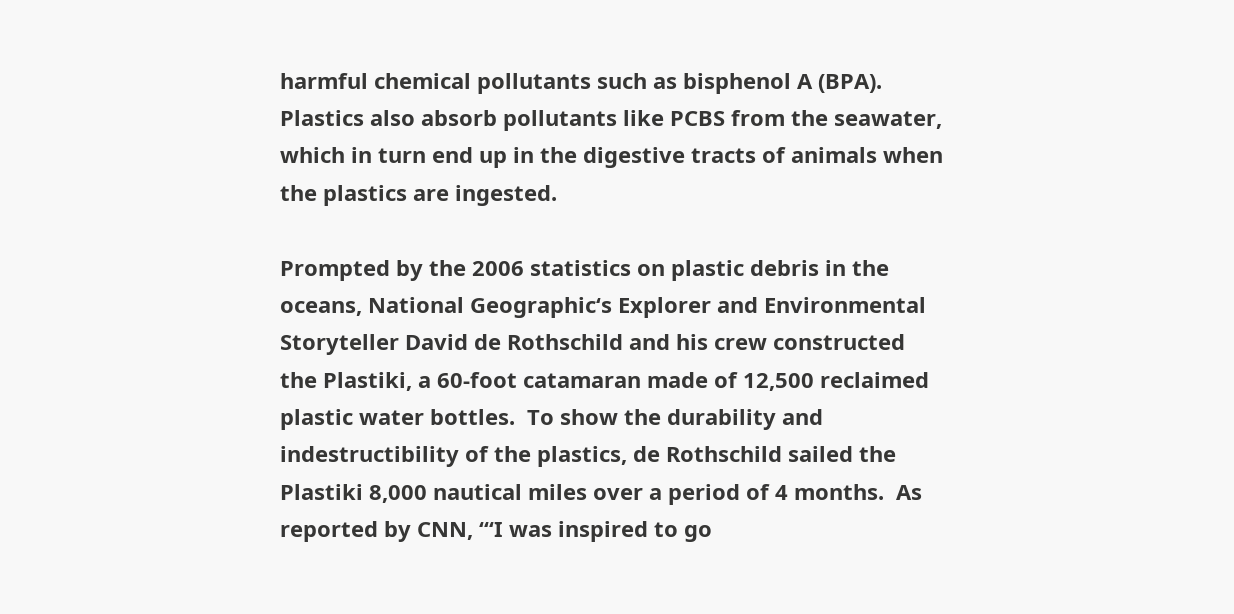harmful chemical pollutants such as bisphenol A (BPA).  Plastics also absorb pollutants like PCBS from the seawater, which in turn end up in the digestive tracts of animals when the plastics are ingested.

Prompted by the 2006 statistics on plastic debris in the oceans, National Geographic‘s Explorer and Environmental Storyteller David de Rothschild and his crew constructed the Plastiki, a 60-foot catamaran made of 12,500 reclaimed plastic water bottles.  To show the durability and indestructibility of the plastics, de Rothschild sailed the Plastiki 8,000 nautical miles over a period of 4 months.  As reported by CNN, “‘I was inspired to go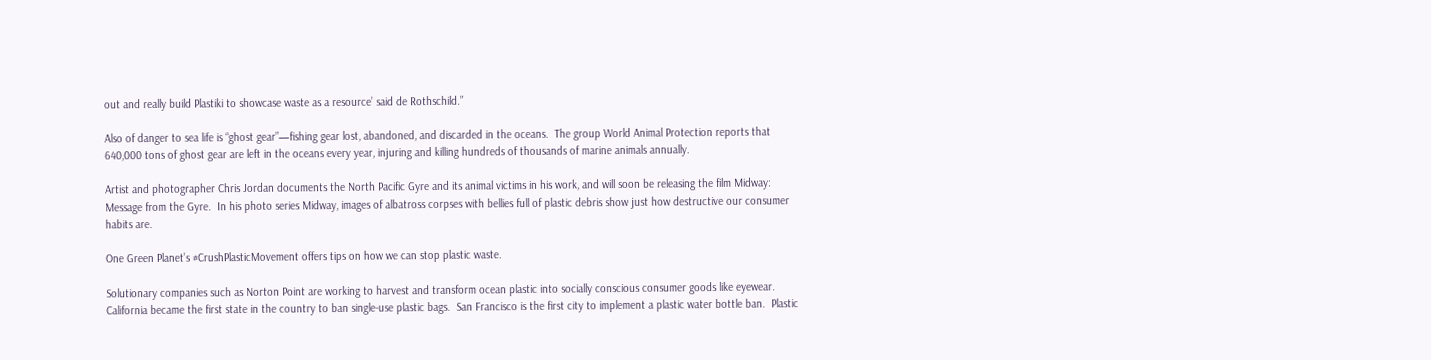out and really build Plastiki to showcase waste as a resource’ said de Rothschild.”

Also of danger to sea life is “ghost gear”—fishing gear lost, abandoned, and discarded in the oceans.  The group World Animal Protection reports that 640,000 tons of ghost gear are left in the oceans every year, injuring and killing hundreds of thousands of marine animals annually.

Artist and photographer Chris Jordan documents the North Pacific Gyre and its animal victims in his work, and will soon be releasing the film Midway: Message from the Gyre.  In his photo series Midway, images of albatross corpses with bellies full of plastic debris show just how destructive our consumer habits are.

One Green Planet’s #CrushPlasticMovement offers tips on how we can stop plastic waste.

Solutionary companies such as Norton Point are working to harvest and transform ocean plastic into socially conscious consumer goods like eyewear.  California became the first state in the country to ban single-use plastic bags.  San Francisco is the first city to implement a plastic water bottle ban.  Plastic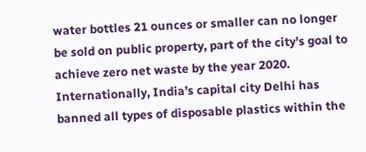water bottles 21 ounces or smaller can no longer be sold on public property, part of the city’s goal to achieve zero net waste by the year 2020.  Internationally, India’s capital city Delhi has banned all types of disposable plastics within the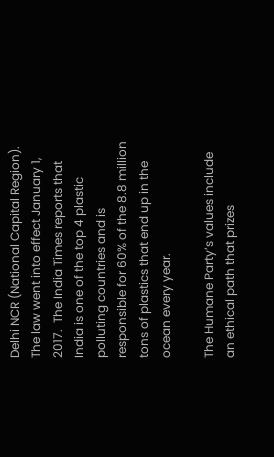Delhi NCR (National Capital Region).  The law went into effect January 1, 2017.  The India Times reports that India is one of the top 4 plastic polluting countries and is responsible for 60% of the 8.8 million tons of plastics that end up in the ocean every year.

The Humane Party’s values include an ethical path that prizes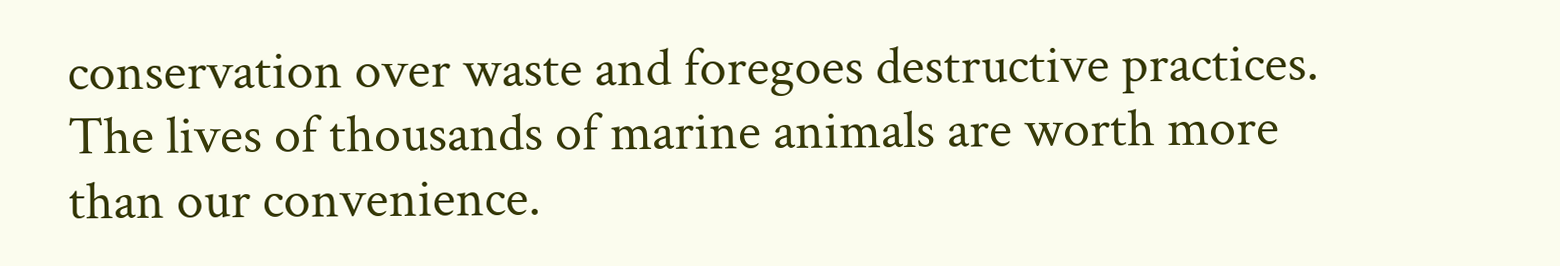conservation over waste and foregoes destructive practices.  The lives of thousands of marine animals are worth more than our convenience.